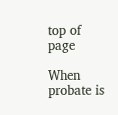top of page

When probate is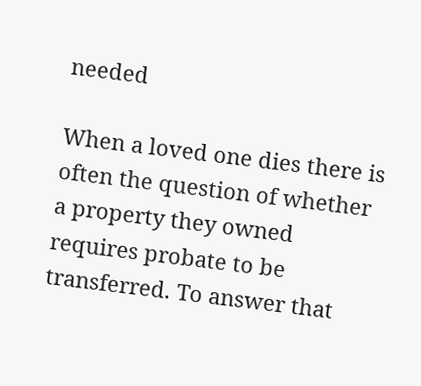needed

When a loved one dies there is often the question of whether a property they owned requires probate to be transferred. To answer that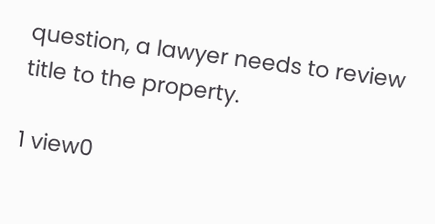question, a lawyer needs to review title to the property.

1 view0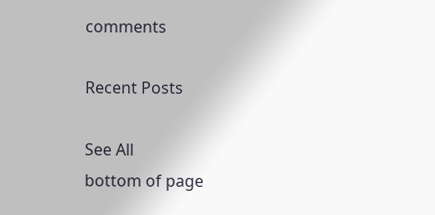comments

Recent Posts

See All
bottom of page